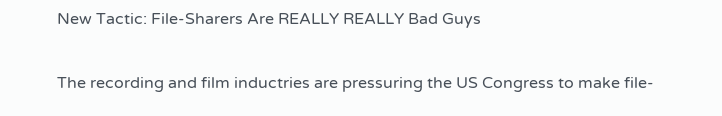New Tactic: File-Sharers Are REALLY REALLY Bad Guys

The recording and film inductries are pressuring the US Congress to make file-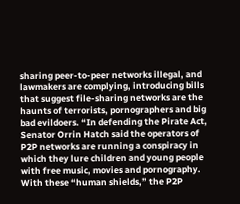sharing peer-to-peer networks illegal, and lawmakers are complying, introducing bills that suggest file-sharing networks are the haunts of terrorists, pornographers and big bad evildoers. “In defending the Pirate Act, Senator Orrin Hatch said the operators of P2P networks are running a conspiracy in which they lure children and young people with free music, movies and pornography. With these “human shields,” the P2P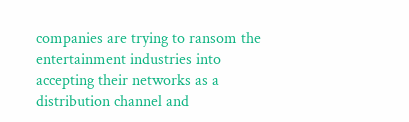companies are trying to ransom the entertainment industries into accepting their networks as a distribution channel and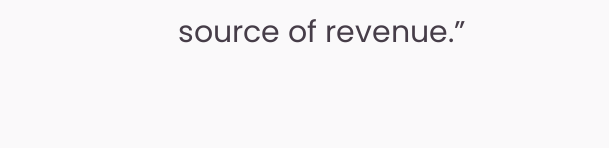source of revenue.”